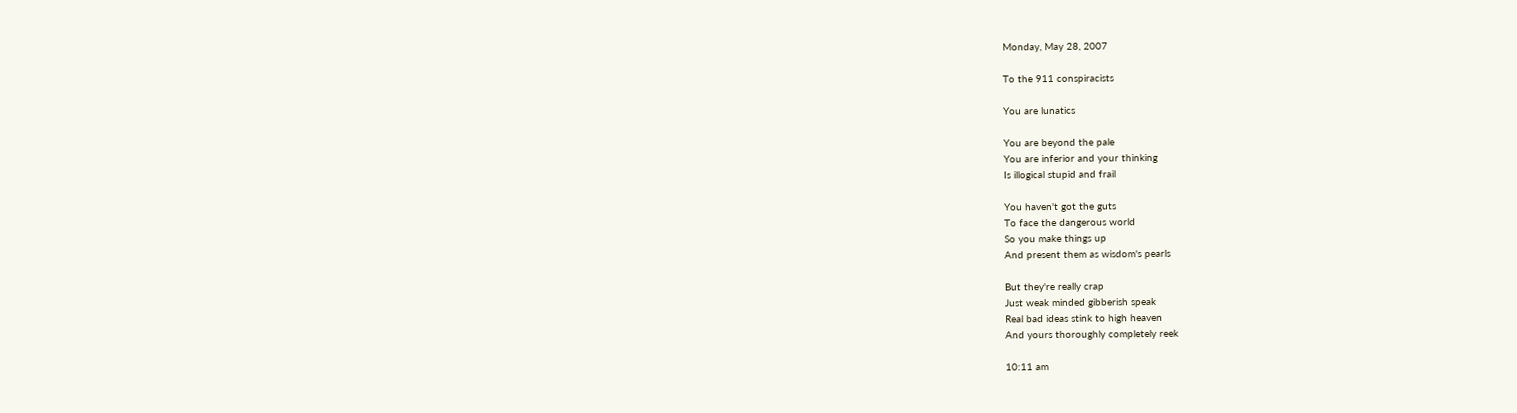Monday, May 28, 2007

To the 911 conspiracists

You are lunatics

You are beyond the pale
You are inferior and your thinking
Is illogical stupid and frail

You haven't got the guts
To face the dangerous world
So you make things up
And present them as wisdom's pearls

But they're really crap
Just weak minded gibberish speak
Real bad ideas stink to high heaven
And yours thoroughly completely reek

10:11 am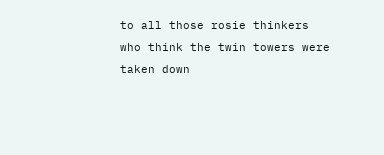to all those rosie thinkers
who think the twin towers were
taken down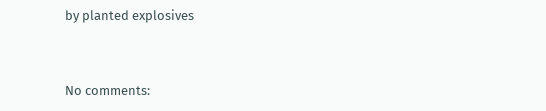by planted explosives


No comments: